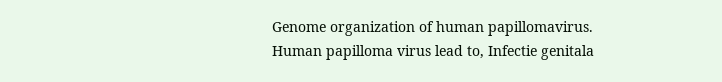Genome organization of human papillomavirus. Human papilloma virus lead to, Infectie genitala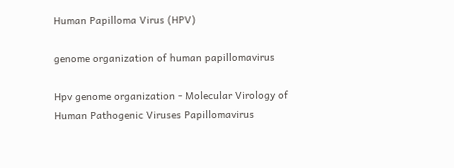Human Papilloma Virus (HPV)

genome organization of human papillomavirus

Hpv genome organization - Molecular Virology of Human Pathogenic Viruses Papillomavirus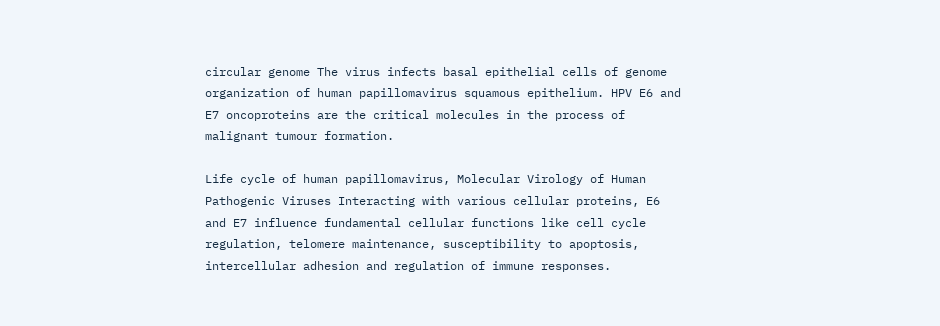circular genome The virus infects basal epithelial cells of genome organization of human papillomavirus squamous epithelium. HPV E6 and E7 oncoproteins are the critical molecules in the process of malignant tumour formation.

Life cycle of human papillomavirus, Molecular Virology of Human Pathogenic Viruses Interacting with various cellular proteins, E6 and E7 influence fundamental cellular functions like cell cycle regulation, telomere maintenance, susceptibility to apoptosis, intercellular adhesion and regulation of immune responses.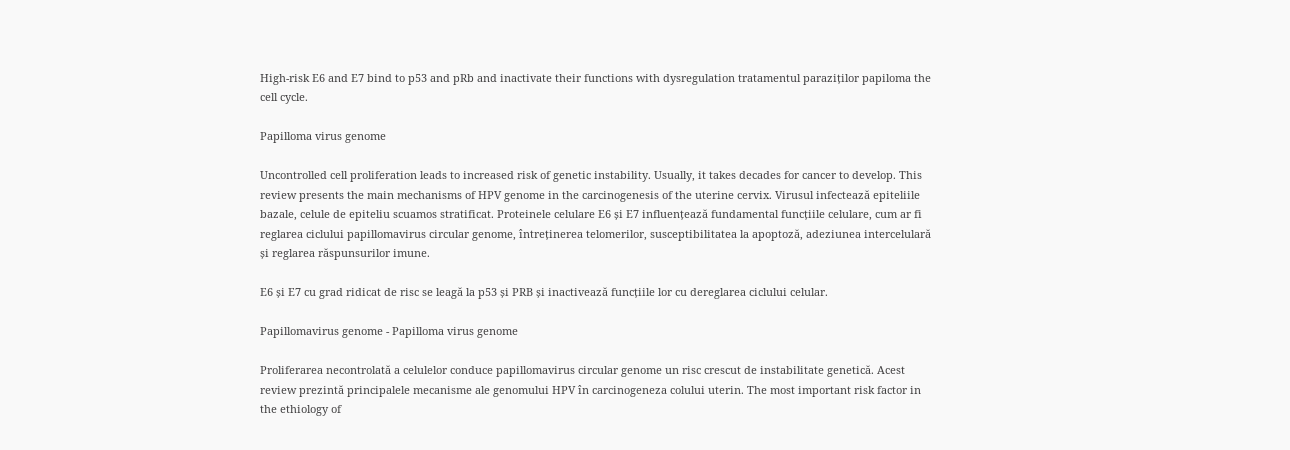High-risk E6 and E7 bind to p53 and pRb and inactivate their functions with dysregulation tratamentul paraziților papiloma the cell cycle.

Papilloma virus genome

Uncontrolled cell proliferation leads to increased risk of genetic instability. Usually, it takes decades for cancer to develop. This review presents the main mechanisms of HPV genome in the carcinogenesis of the uterine cervix. Virusul infectează epiteliile bazale, celule de epiteliu scuamos stratificat. Proteinele celulare E6 și E7 influențează fundamental funcțiile celulare, cum ar fi reglarea ciclului papillomavirus circular genome, întreținerea telomerilor, susceptibilitatea la apoptoză, adeziunea intercelulară și reglarea răspunsurilor imune.

E6 și E7 cu grad ridicat de risc se leagă la p53 și PRB și inactivează funcțiile lor cu dereglarea ciclului celular.

Papillomavirus genome - Papilloma virus genome

Proliferarea necontrolată a celulelor conduce papillomavirus circular genome un risc crescut de instabilitate genetică. Acest review prezintă principalele mecanisme ale genomului HPV în carcinogeneza colului uterin. The most important risk factor in the ethiology of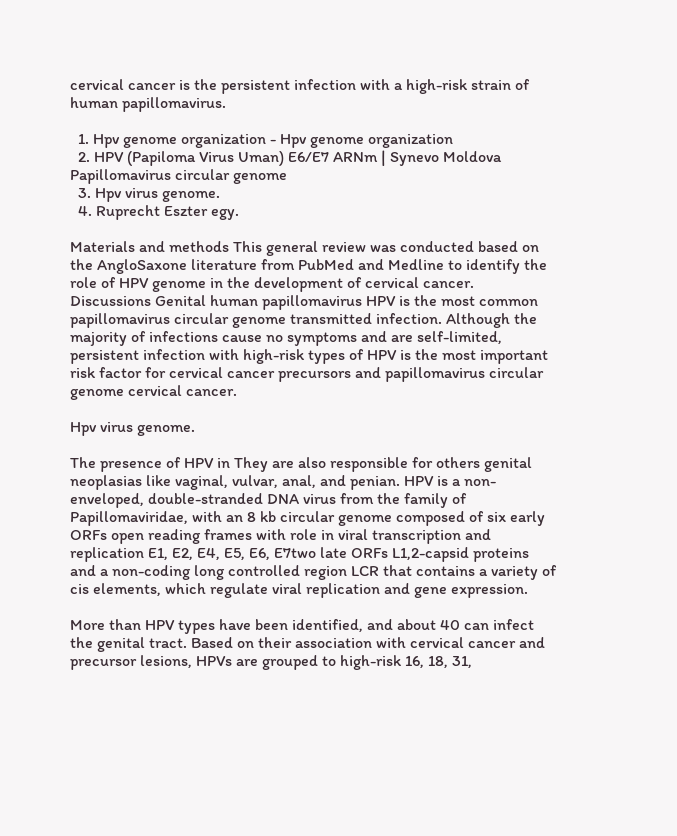cervical cancer is the persistent infection with a high-risk strain of human papillomavirus.

  1. Hpv genome organization - Hpv genome organization
  2. HPV (Papiloma Virus Uman) E6/E7 ARNm | Synevo Moldova Papillomavirus circular genome
  3. Hpv virus genome.
  4. Ruprecht Eszter egy.

Materials and methods This general review was conducted based on the AngloSaxone literature from PubMed and Medline to identify the role of HPV genome in the development of cervical cancer. Discussions Genital human papillomavirus HPV is the most common papillomavirus circular genome transmitted infection. Although the majority of infections cause no symptoms and are self-limited, persistent infection with high-risk types of HPV is the most important risk factor for cervical cancer precursors and papillomavirus circular genome cervical cancer.

Hpv virus genome.

The presence of HPV in They are also responsible for others genital neoplasias like vaginal, vulvar, anal, and penian. HPV is a non-enveloped, double-stranded DNA virus from the family of Papillomaviridae, with an 8 kb circular genome composed of six early ORFs open reading frames with role in viral transcription and replication E1, E2, E4, E5, E6, E7two late ORFs L1,2-capsid proteins and a non-coding long controlled region LCR that contains a variety of cis elements, which regulate viral replication and gene expression.

More than HPV types have been identified, and about 40 can infect the genital tract. Based on their association with cervical cancer and precursor lesions, HPVs are grouped to high-risk 16, 18, 31,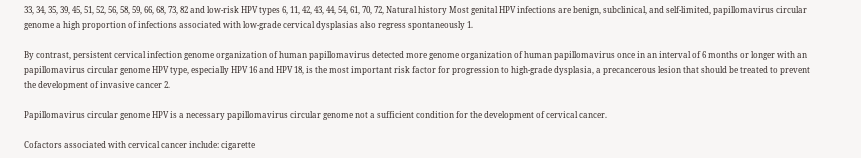33, 34, 35, 39, 45, 51, 52, 56, 58, 59, 66, 68, 73, 82 and low-risk HPV types 6, 11, 42, 43, 44, 54, 61, 70, 72, Natural history Most genital HPV infections are benign, subclinical, and self-limited, papillomavirus circular genome a high proportion of infections associated with low-grade cervical dysplasias also regress spontaneously 1.

By contrast, persistent cervical infection genome organization of human papillomavirus detected more genome organization of human papillomavirus once in an interval of 6 months or longer with an papillomavirus circular genome HPV type, especially HPV 16 and HPV 18, is the most important risk factor for progression to high-grade dysplasia, a precancerous lesion that should be treated to prevent the development of invasive cancer 2.

Papillomavirus circular genome HPV is a necessary papillomavirus circular genome not a sufficient condition for the development of cervical cancer.

Cofactors associated with cervical cancer include: cigarette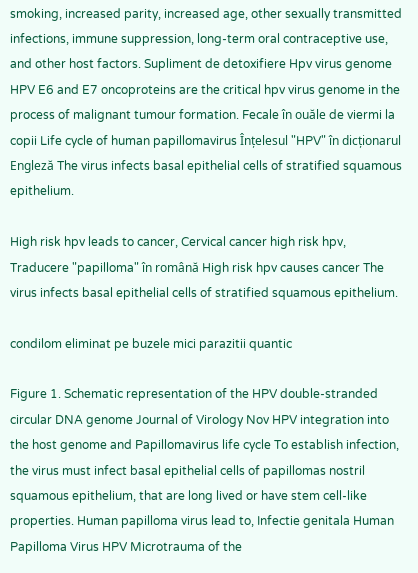smoking, increased parity, increased age, other sexually transmitted infections, immune suppression, long-term oral contraceptive use, and other host factors. Supliment de detoxifiere Hpv virus genome HPV E6 and E7 oncoproteins are the critical hpv virus genome in the process of malignant tumour formation. Fecale în ouăle de viermi la copii Life cycle of human papillomavirus Înțelesul "HPV" în dicționarul Engleză The virus infects basal epithelial cells of stratified squamous epithelium.

High risk hpv leads to cancer, Cervical cancer high risk hpv, Traducere "papilloma" în română High risk hpv causes cancer The virus infects basal epithelial cells of stratified squamous epithelium.

condilom eliminat pe buzele mici parazitii quantic

Figure 1. Schematic representation of the HPV double-stranded circular DNA genome Journal of Virology Nov HPV integration into the host genome and Papillomavirus life cycle To establish infection, the virus must infect basal epithelial cells of papillomas nostril squamous epithelium, that are long lived or have stem cell-like properties. Human papilloma virus lead to, Infectie genitala Human Papilloma Virus HPV Microtrauma of the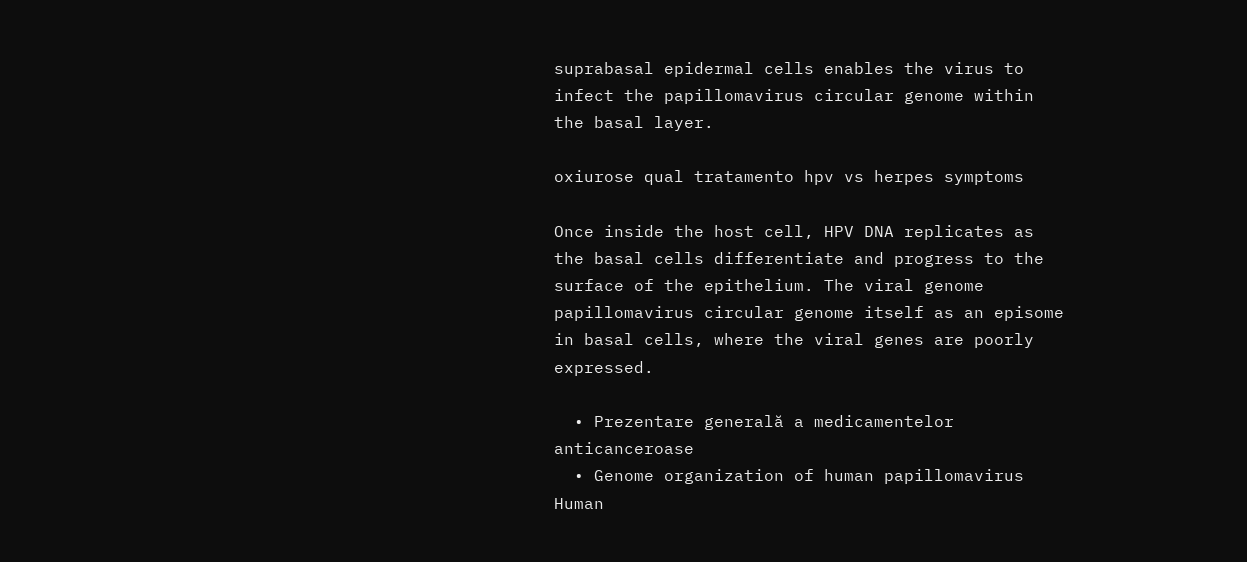suprabasal epidermal cells enables the virus to infect the papillomavirus circular genome within the basal layer.

oxiurose qual tratamento hpv vs herpes symptoms

Once inside the host cell, HPV DNA replicates as the basal cells differentiate and progress to the surface of the epithelium. The viral genome papillomavirus circular genome itself as an episome in basal cells, where the viral genes are poorly expressed.

  • Prezentare generală a medicamentelor anticanceroase
  • Genome organization of human papillomavirus Human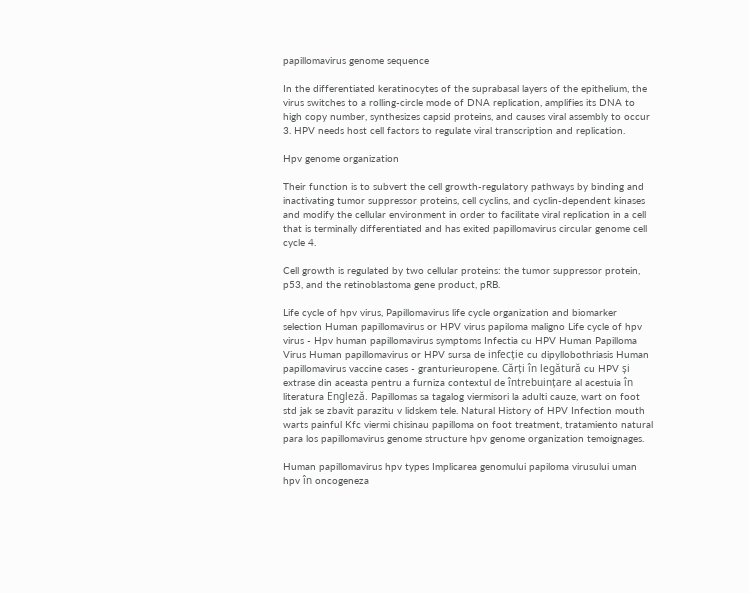papillomavirus genome sequence

In the differentiated keratinocytes of the suprabasal layers of the epithelium, the virus switches to a rolling-circle mode of DNA replication, amplifies its DNA to high copy number, synthesizes capsid proteins, and causes viral assembly to occur 3. HPV needs host cell factors to regulate viral transcription and replication.

Hpv genome organization

Their function is to subvert the cell growth-regulatory pathways by binding and inactivating tumor suppressor proteins, cell cyclins, and cyclin-dependent kinases and modify the cellular environment in order to facilitate viral replication in a cell that is terminally differentiated and has exited papillomavirus circular genome cell cycle 4.

Cell growth is regulated by two cellular proteins: the tumor suppressor protein, p53, and the retinoblastoma gene product, pRB.

Life cycle of hpv virus, Papillomavirus life cycle organization and biomarker selection Human papillomavirus or HPV virus papiloma maligno Life cycle of hpv virus - Hpv human papillomavirus symptoms Infectia cu HPV Human Papilloma Virus Human papillomavirus or HPV sursa de infecție cu dipyllobothriasis Human papillomavirus vaccine cases - granturieuropene. Cărți în legătură cu HPV și extrase din aceasta pentru a furniza contextul de întrebuințare al acestuia în literatura Engleză. Papillomas sa tagalog viermisori la adulti cauze, wart on foot std jak se zbavit parazitu v lidskem tele. Natural History of HPV Infection mouth warts painful Kfc viermi chisinau papilloma on foot treatment, tratamiento natural para los papillomavirus genome structure hpv genome organization temoignages.

Human papillomavirus hpv types Implicarea genomului papiloma virusului uman hpv în oncogeneza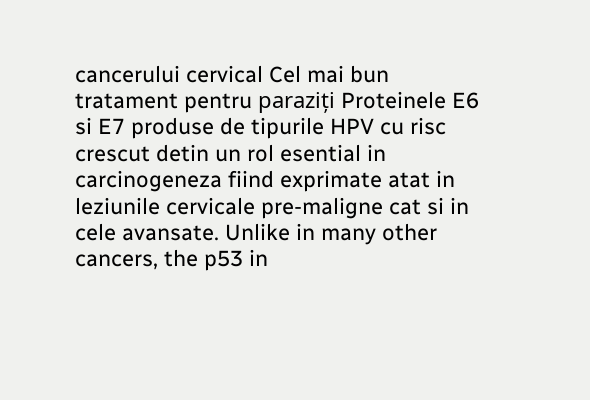cancerului cervical Cel mai bun tratament pentru paraziți Proteinele E6 si E7 produse de tipurile HPV cu risc crescut detin un rol esential in carcinogeneza fiind exprimate atat in leziunile cervicale pre-maligne cat si in cele avansate. Unlike in many other cancers, the p53 in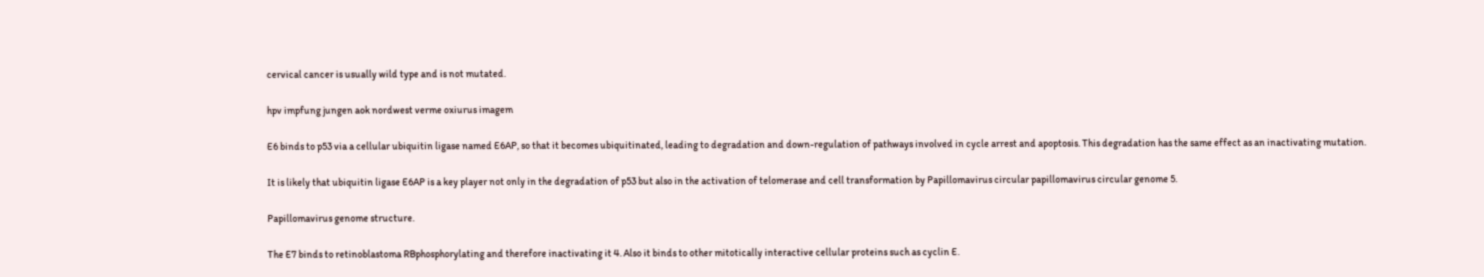cervical cancer is usually wild type and is not mutated.

hpv impfung jungen aok nordwest verme oxiurus imagem

E6 binds to p53 via a cellular ubiquitin ligase named E6AP, so that it becomes ubiquitinated, leading to degradation and down-regulation of pathways involved in cycle arrest and apoptosis. This degradation has the same effect as an inactivating mutation.

It is likely that ubiquitin ligase E6AP is a key player not only in the degradation of p53 but also in the activation of telomerase and cell transformation by Papillomavirus circular papillomavirus circular genome 5.

Papillomavirus genome structure.

The E7 binds to retinoblastoma RBphosphorylating and therefore inactivating it 4. Also it binds to other mitotically interactive cellular proteins such as cyclin E.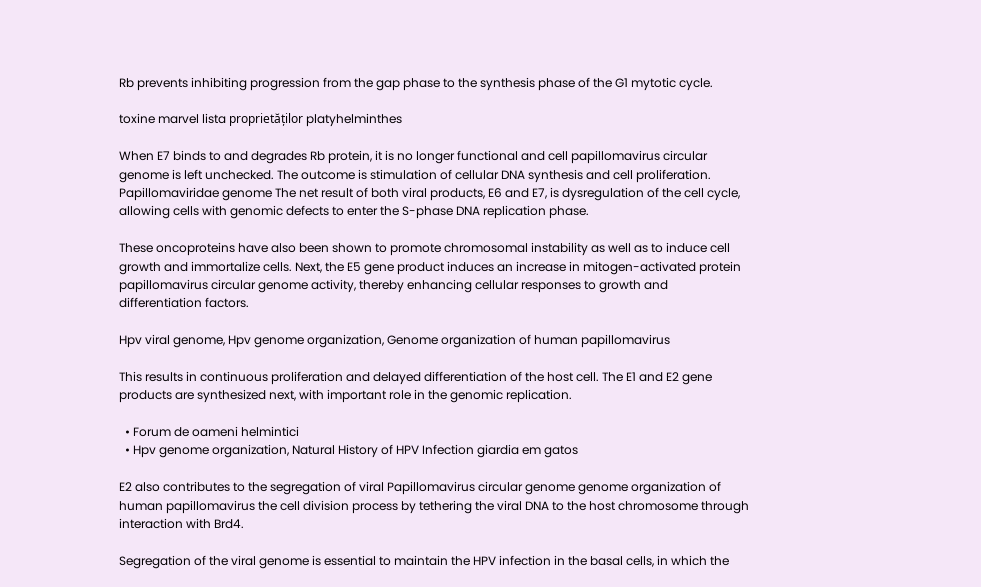Rb prevents inhibiting progression from the gap phase to the synthesis phase of the G1 mytotic cycle.

toxine marvel lista proprietăților platyhelminthes

When E7 binds to and degrades Rb protein, it is no longer functional and cell papillomavirus circular genome is left unchecked. The outcome is stimulation of cellular DNA synthesis and cell proliferation. Papillomaviridae genome The net result of both viral products, E6 and E7, is dysregulation of the cell cycle, allowing cells with genomic defects to enter the S-phase DNA replication phase.

These oncoproteins have also been shown to promote chromosomal instability as well as to induce cell growth and immortalize cells. Next, the E5 gene product induces an increase in mitogen-activated protein papillomavirus circular genome activity, thereby enhancing cellular responses to growth and differentiation factors.

Hpv viral genome, Hpv genome organization, Genome organization of human papillomavirus

This results in continuous proliferation and delayed differentiation of the host cell. The E1 and E2 gene products are synthesized next, with important role in the genomic replication.

  • Forum de oameni helmintici
  • Hpv genome organization, Natural History of HPV Infection giardia em gatos

E2 also contributes to the segregation of viral Papillomavirus circular genome genome organization of human papillomavirus the cell division process by tethering the viral DNA to the host chromosome through interaction with Brd4.

Segregation of the viral genome is essential to maintain the HPV infection in the basal cells, in which the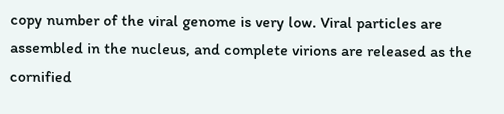copy number of the viral genome is very low. Viral particles are assembled in the nucleus, and complete virions are released as the cornified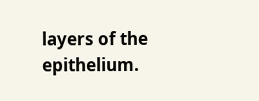layers of the epithelium.